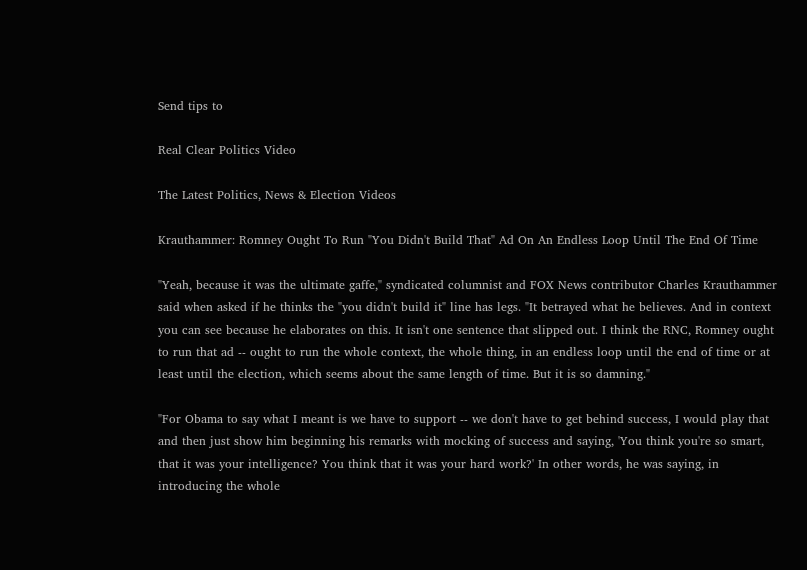Send tips to

Real Clear Politics Video

The Latest Politics, News & Election Videos

Krauthammer: Romney Ought To Run "You Didn't Build That" Ad On An Endless Loop Until The End Of Time

"Yeah, because it was the ultimate gaffe," syndicated columnist and FOX News contributor Charles Krauthammer said when asked if he thinks the "you didn't build it" line has legs. "It betrayed what he believes. And in context you can see because he elaborates on this. It isn't one sentence that slipped out. I think the RNC, Romney ought to run that ad -- ought to run the whole context, the whole thing, in an endless loop until the end of time or at least until the election, which seems about the same length of time. But it is so damning."

"For Obama to say what I meant is we have to support -- we don't have to get behind success, I would play that and then just show him beginning his remarks with mocking of success and saying, 'You think you're so smart, that it was your intelligence? You think that it was your hard work?' In other words, he was saying, in introducing the whole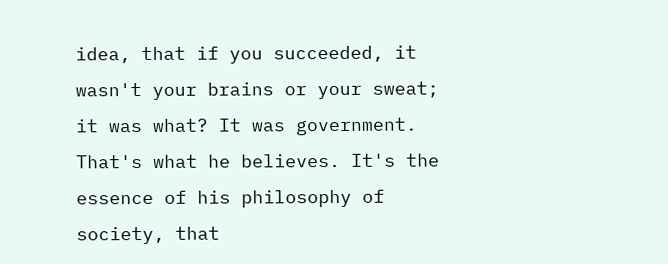idea, that if you succeeded, it wasn't your brains or your sweat; it was what? It was government. That's what he believes. It's the essence of his philosophy of society, that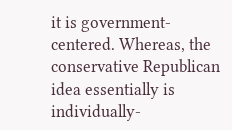it is government-centered. Whereas, the conservative Republican idea essentially is individually-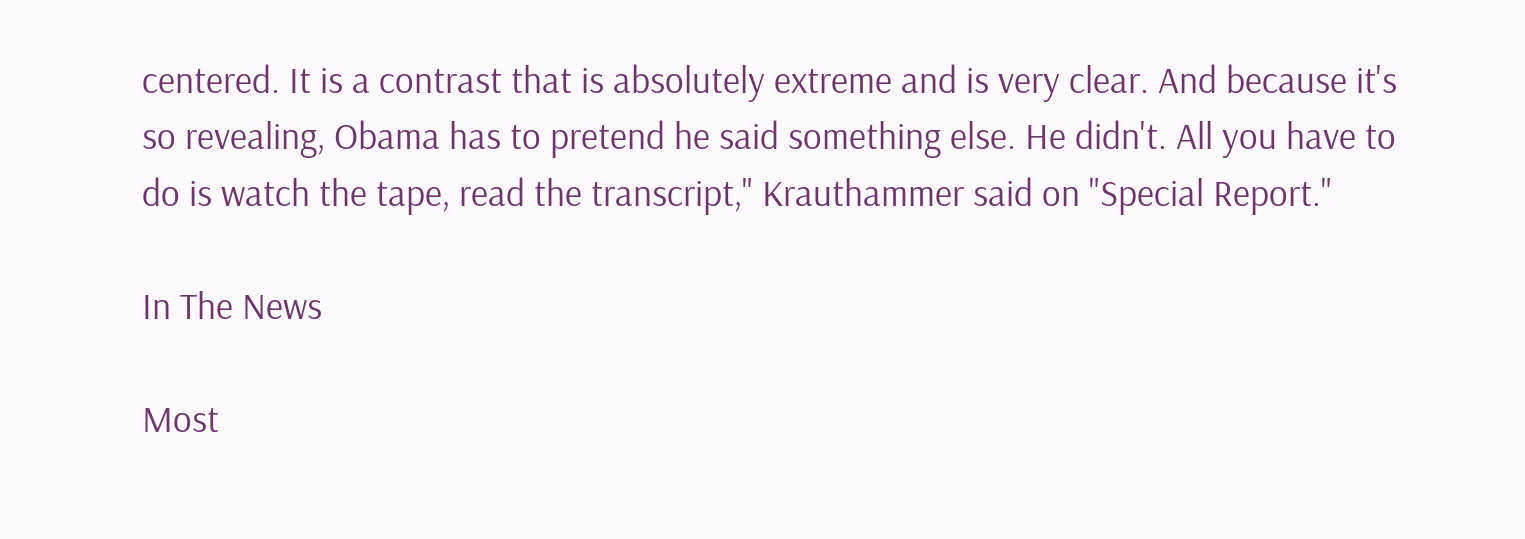centered. It is a contrast that is absolutely extreme and is very clear. And because it's so revealing, Obama has to pretend he said something else. He didn't. All you have to do is watch the tape, read the transcript," Krauthammer said on "Special Report."

In The News

Most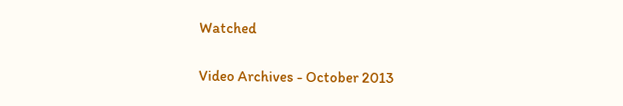Watched

Video Archives - October 2013